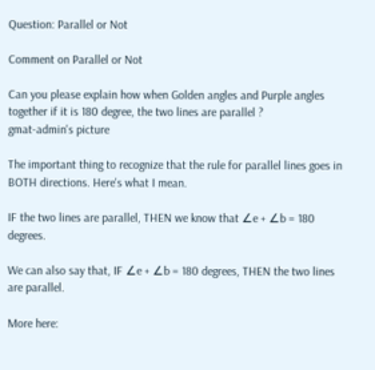Question: Parallel or Not

Comment on Parallel or Not

Can you please explain how when Golden angles and Purple angles together if it is 180 degree, the two lines are parallel ?
gmat-admin's picture

The important thing to recognize that the rule for parallel lines goes in BOTH directions. Here's what I mean.

IF the two lines are parallel, THEN we know that ∠e + ∠b = 180 degrees.

We can also say that, IF ∠e + ∠b = 180 degrees, THEN the two lines are parallel.

More here: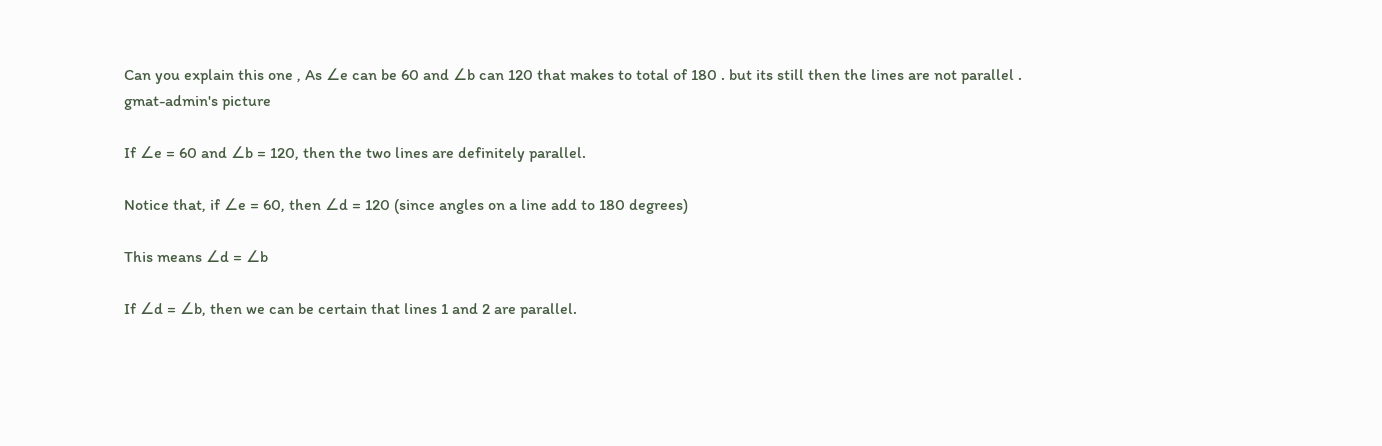Can you explain this one , As ∠e can be 60 and ∠b can 120 that makes to total of 180 . but its still then the lines are not parallel .
gmat-admin's picture

If ∠e = 60 and ∠b = 120, then the two lines are definitely parallel.

Notice that, if ∠e = 60, then ∠d = 120 (since angles on a line add to 180 degrees)

This means ∠d = ∠b

If ∠d = ∠b, then we can be certain that lines 1 and 2 are parallel.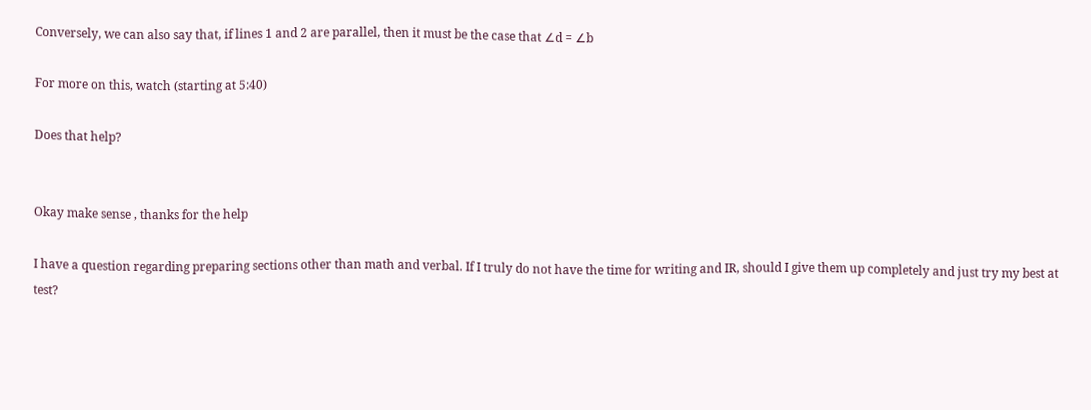Conversely, we can also say that, if lines 1 and 2 are parallel, then it must be the case that ∠d = ∠b

For more on this, watch (starting at 5:40)

Does that help?


Okay make sense , thanks for the help

I have a question regarding preparing sections other than math and verbal. If I truly do not have the time for writing and IR, should I give them up completely and just try my best at test?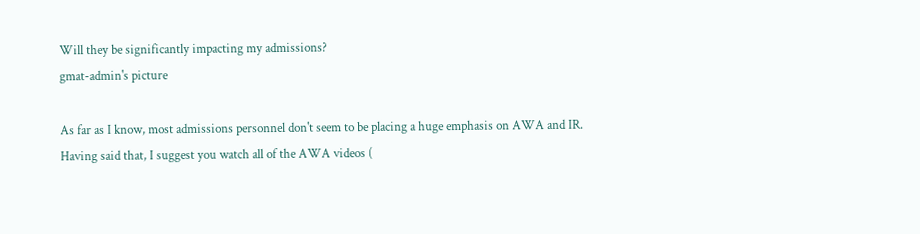Will they be significantly impacting my admissions?
gmat-admin's picture

As far as I know, most admissions personnel don't seem to be placing a huge emphasis on AWA and IR.
Having said that, I suggest you watch all of the AWA videos (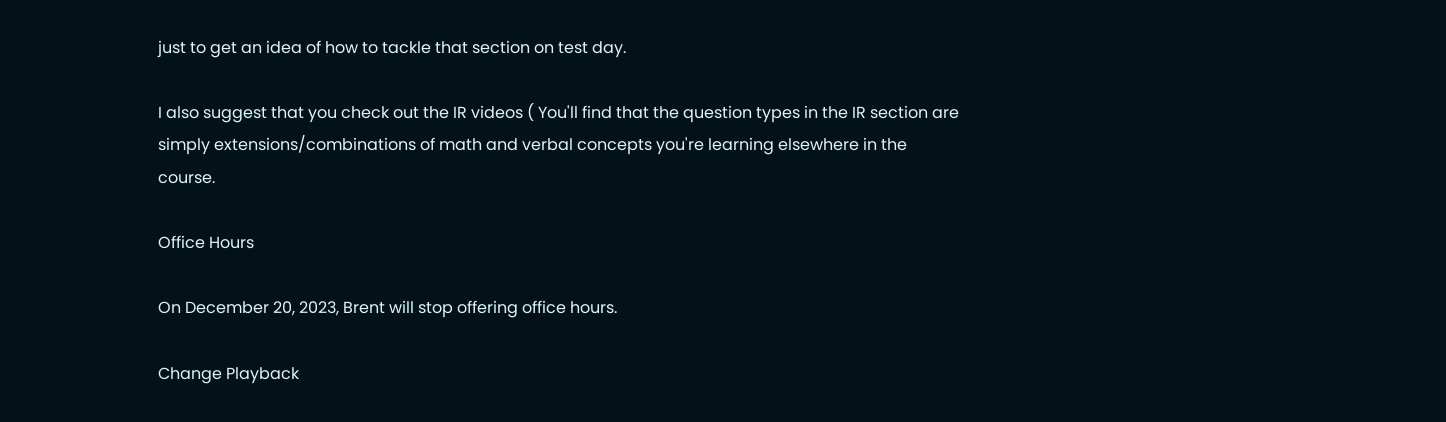just to get an idea of how to tackle that section on test day.

I also suggest that you check out the IR videos ( You'll find that the question types in the IR section are simply extensions/combinations of math and verbal concepts you're learning elsewhere in the course.

Office Hours

On December 20, 2023, Brent will stop offering office hours.

Change Playback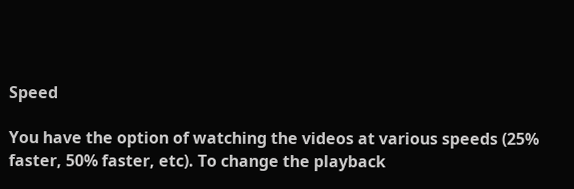Speed

You have the option of watching the videos at various speeds (25% faster, 50% faster, etc). To change the playback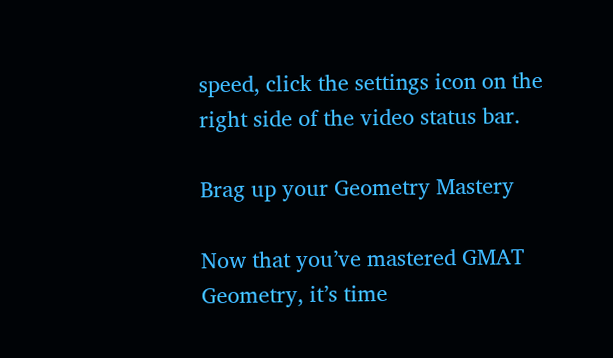speed, click the settings icon on the right side of the video status bar.

Brag up your Geometry Mastery

Now that you’ve mastered GMAT Geometry, it’s time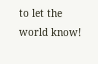to let the world know!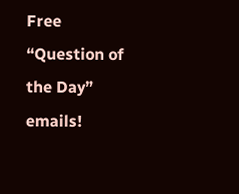Free “Question of the Day” emails!